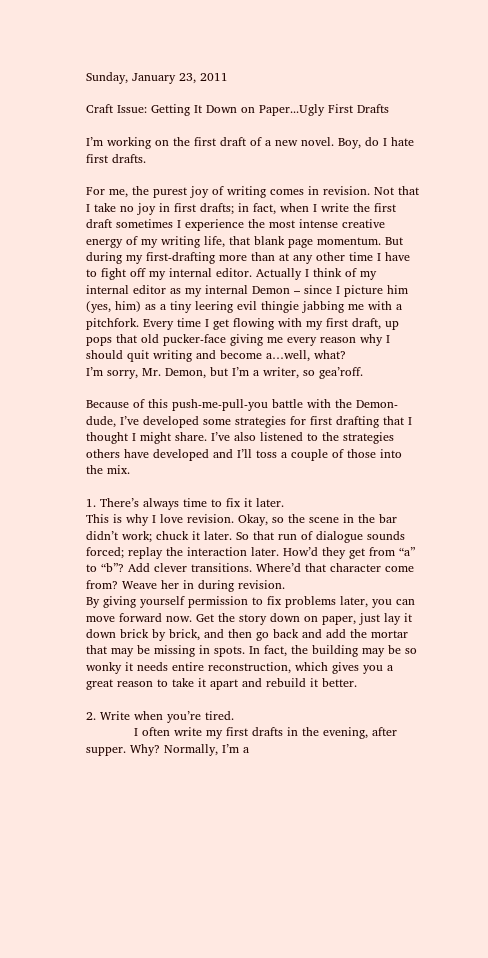Sunday, January 23, 2011

Craft Issue: Getting It Down on Paper...Ugly First Drafts

I’m working on the first draft of a new novel. Boy, do I hate first drafts.

For me, the purest joy of writing comes in revision. Not that I take no joy in first drafts; in fact, when I write the first draft sometimes I experience the most intense creative energy of my writing life, that blank page momentum. But during my first-drafting more than at any other time I have to fight off my internal editor. Actually I think of my internal editor as my internal Demon – since I picture him (yes, him) as a tiny leering evil thingie jabbing me with a pitchfork. Every time I get flowing with my first draft, up pops that old pucker-face giving me every reason why I should quit writing and become a…well, what?
I’m sorry, Mr. Demon, but I’m a writer, so gea’roff.

Because of this push-me-pull-you battle with the Demon-dude, I’ve developed some strategies for first drafting that I thought I might share. I’ve also listened to the strategies others have developed and I’ll toss a couple of those into the mix.

1. There’s always time to fix it later.
This is why I love revision. Okay, so the scene in the bar didn’t work; chuck it later. So that run of dialogue sounds forced; replay the interaction later. How’d they get from “a” to “b”? Add clever transitions. Where’d that character come from? Weave her in during revision.
By giving yourself permission to fix problems later, you can move forward now. Get the story down on paper, just lay it down brick by brick, and then go back and add the mortar that may be missing in spots. In fact, the building may be so wonky it needs entire reconstruction, which gives you a great reason to take it apart and rebuild it better.

2. Write when you’re tired.
            I often write my first drafts in the evening, after supper. Why? Normally, I’m a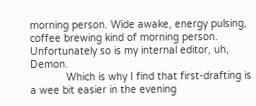morning person. Wide awake, energy pulsing, coffee brewing kind of morning person. Unfortunately so is my internal editor, uh, Demon.
            Which is why I find that first-drafting is a wee bit easier in the evening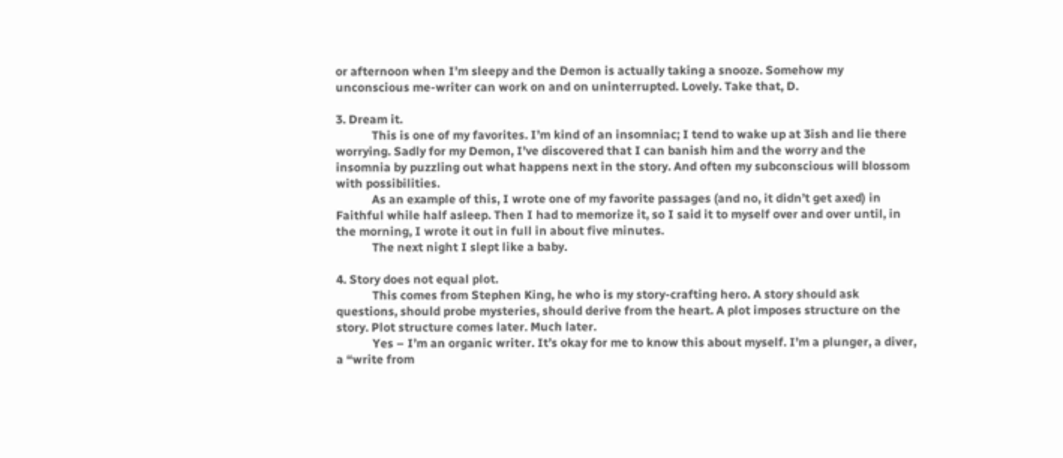or afternoon when I’m sleepy and the Demon is actually taking a snooze. Somehow my unconscious me-writer can work on and on uninterrupted. Lovely. Take that, D.

3. Dream it.
            This is one of my favorites. I’m kind of an insomniac; I tend to wake up at 3ish and lie there worrying. Sadly for my Demon, I’ve discovered that I can banish him and the worry and the insomnia by puzzling out what happens next in the story. And often my subconscious will blossom with possibilities.
            As an example of this, I wrote one of my favorite passages (and no, it didn’t get axed) in Faithful while half asleep. Then I had to memorize it, so I said it to myself over and over until, in the morning, I wrote it out in full in about five minutes.
            The next night I slept like a baby.

4. Story does not equal plot.
            This comes from Stephen King, he who is my story-crafting hero. A story should ask questions, should probe mysteries, should derive from the heart. A plot imposes structure on the story. Plot structure comes later. Much later.
            Yes – I’m an organic writer. It’s okay for me to know this about myself. I’m a plunger, a diver, a “write from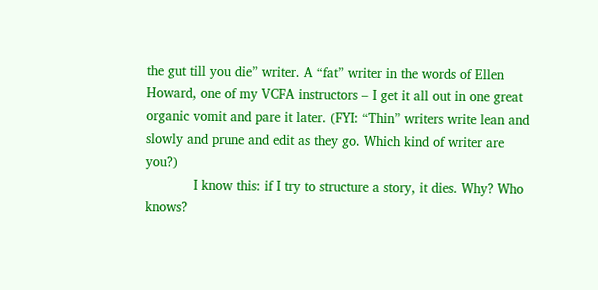the gut till you die” writer. A “fat” writer in the words of Ellen Howard, one of my VCFA instructors – I get it all out in one great organic vomit and pare it later. (FYI: “Thin” writers write lean and slowly and prune and edit as they go. Which kind of writer are you?)
            I know this: if I try to structure a story, it dies. Why? Who knows?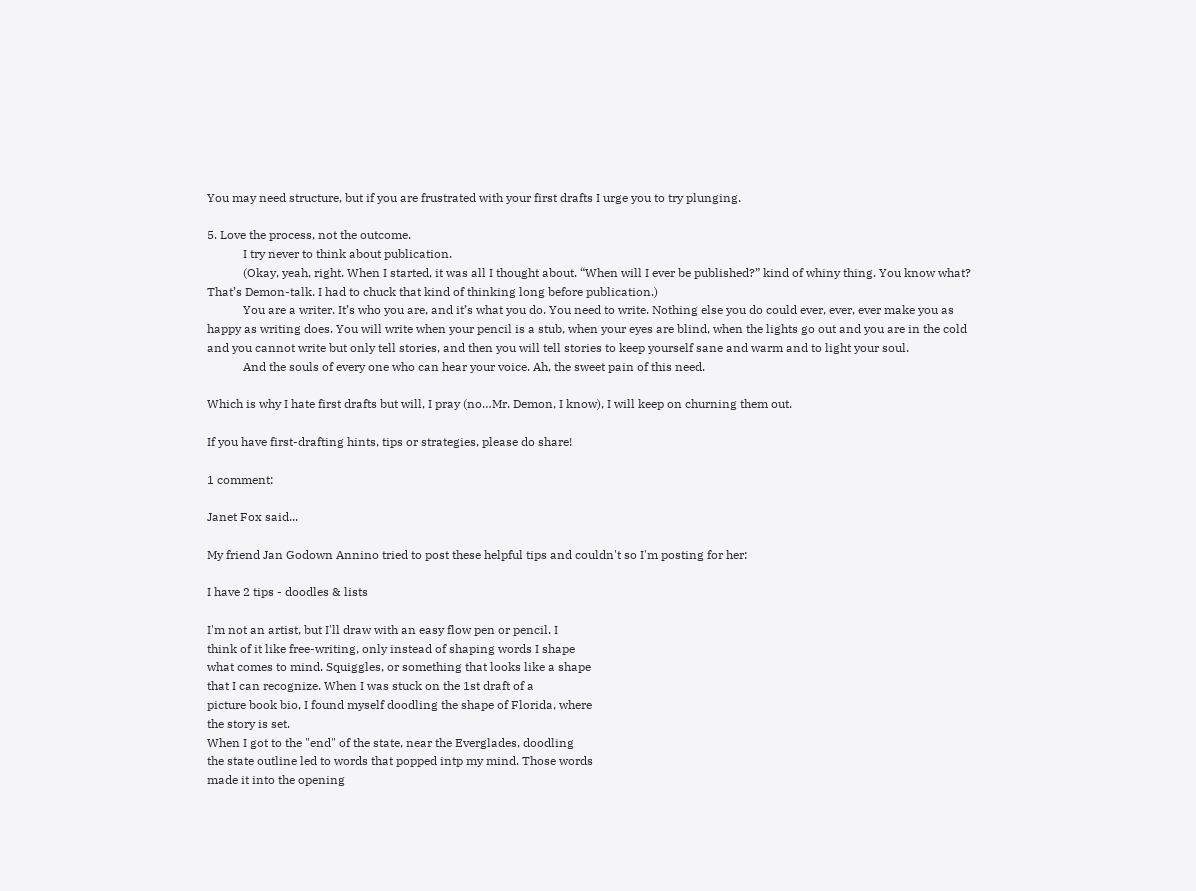You may need structure, but if you are frustrated with your first drafts I urge you to try plunging.

5. Love the process, not the outcome.
            I try never to think about publication.
            (Okay, yeah, right. When I started, it was all I thought about. “When will I ever be published?” kind of whiny thing. You know what? That’s Demon-talk. I had to chuck that kind of thinking long before publication.)
            You are a writer. It’s who you are, and it’s what you do. You need to write. Nothing else you do could ever, ever, ever make you as happy as writing does. You will write when your pencil is a stub, when your eyes are blind, when the lights go out and you are in the cold and you cannot write but only tell stories, and then you will tell stories to keep yourself sane and warm and to light your soul.
            And the souls of every one who can hear your voice. Ah, the sweet pain of this need.

Which is why I hate first drafts but will, I pray (no…Mr. Demon, I know), I will keep on churning them out.

If you have first-drafting hints, tips or strategies, please do share!

1 comment:

Janet Fox said...

My friend Jan Godown Annino tried to post these helpful tips and couldn't so I'm posting for her:

I have 2 tips - doodles & lists

I'm not an artist, but I'll draw with an easy flow pen or pencil. I
think of it like free-writing, only instead of shaping words I shape
what comes to mind. Squiggles, or something that looks like a shape
that I can recognize. When I was stuck on the 1st draft of a
picture book bio, I found myself doodling the shape of Florida, where
the story is set.
When I got to the "end" of the state, near the Everglades, doodling
the state outline led to words that popped intp my mind. Those words
made it into the opening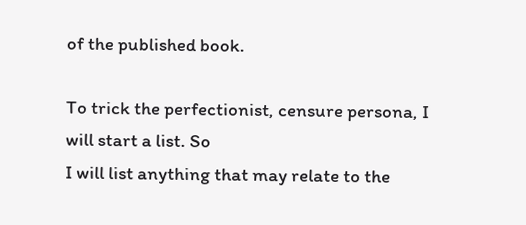of the published book.

To trick the perfectionist, censure persona, I will start a list. So
I will list anything that may relate to the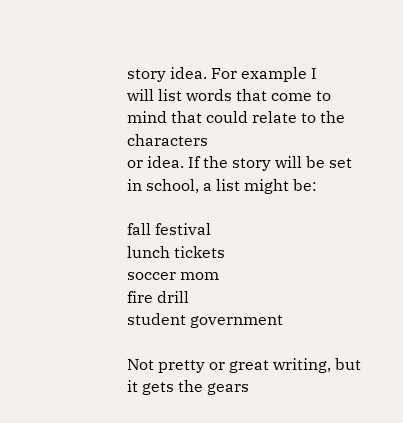story idea. For example I
will list words that come to mind that could relate to the characters
or idea. If the story will be set in school, a list might be:

fall festival
lunch tickets
soccer mom
fire drill
student government

Not pretty or great writing, but it gets the gears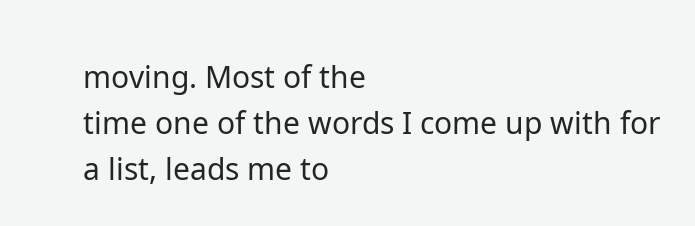moving. Most of the
time one of the words I come up with for a list, leads me to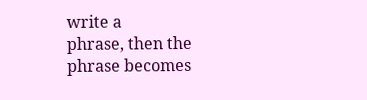write a
phrase, then the phrase becomes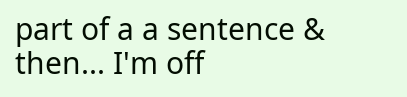part of a a sentence & then... I'm off